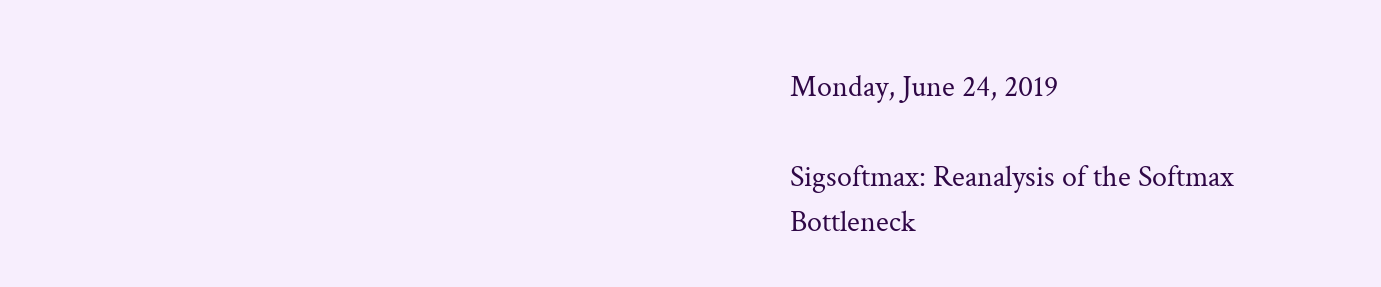Monday, June 24, 2019

Sigsoftmax: Reanalysis of the Softmax Bottleneck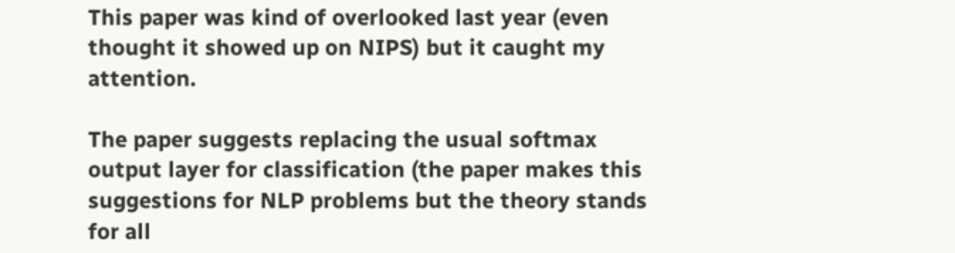This paper was kind of overlooked last year (even thought it showed up on NIPS) but it caught my attention.

The paper suggests replacing the usual softmax output layer for classification (the paper makes this suggestions for NLP problems but the theory stands for all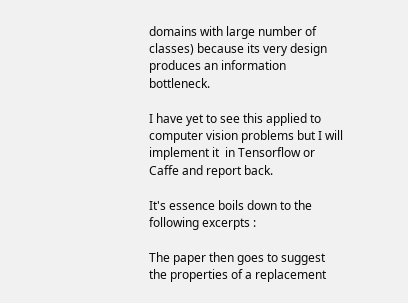domains with large number of classes) because its very design produces an information bottleneck.

I have yet to see this applied to computer vision problems but I will implement it  in Tensorflow or Caffe and report back.

It's essence boils down to the following excerpts :

The paper then goes to suggest the properties of a replacement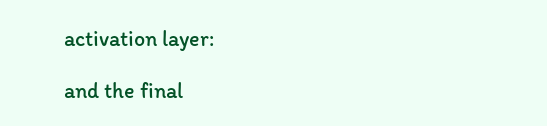activation layer:

and the final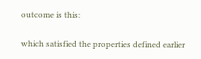outcome is this:

which satisfied the properties defined earlier